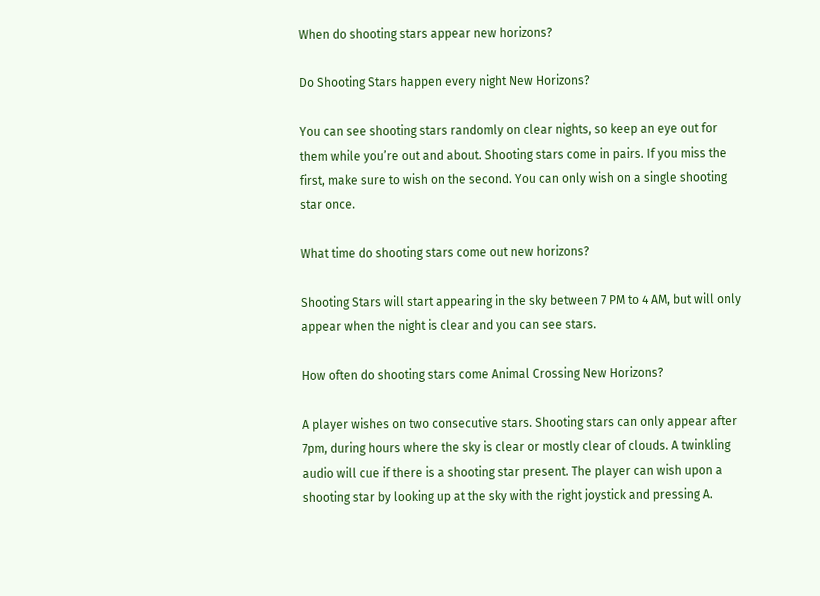When do shooting stars appear new horizons?

Do Shooting Stars happen every night New Horizons?

You can see shooting stars randomly on clear nights, so keep an eye out for them while you’re out and about. Shooting stars come in pairs. If you miss the first, make sure to wish on the second. You can only wish on a single shooting star once.

What time do shooting stars come out new horizons?

Shooting Stars will start appearing in the sky between 7 PM to 4 AM, but will only appear when the night is clear and you can see stars.

How often do shooting stars come Animal Crossing New Horizons?

A player wishes on two consecutive stars. Shooting stars can only appear after 7pm, during hours where the sky is clear or mostly clear of clouds. A twinkling audio will cue if there is a shooting star present. The player can wish upon a shooting star by looking up at the sky with the right joystick and pressing A.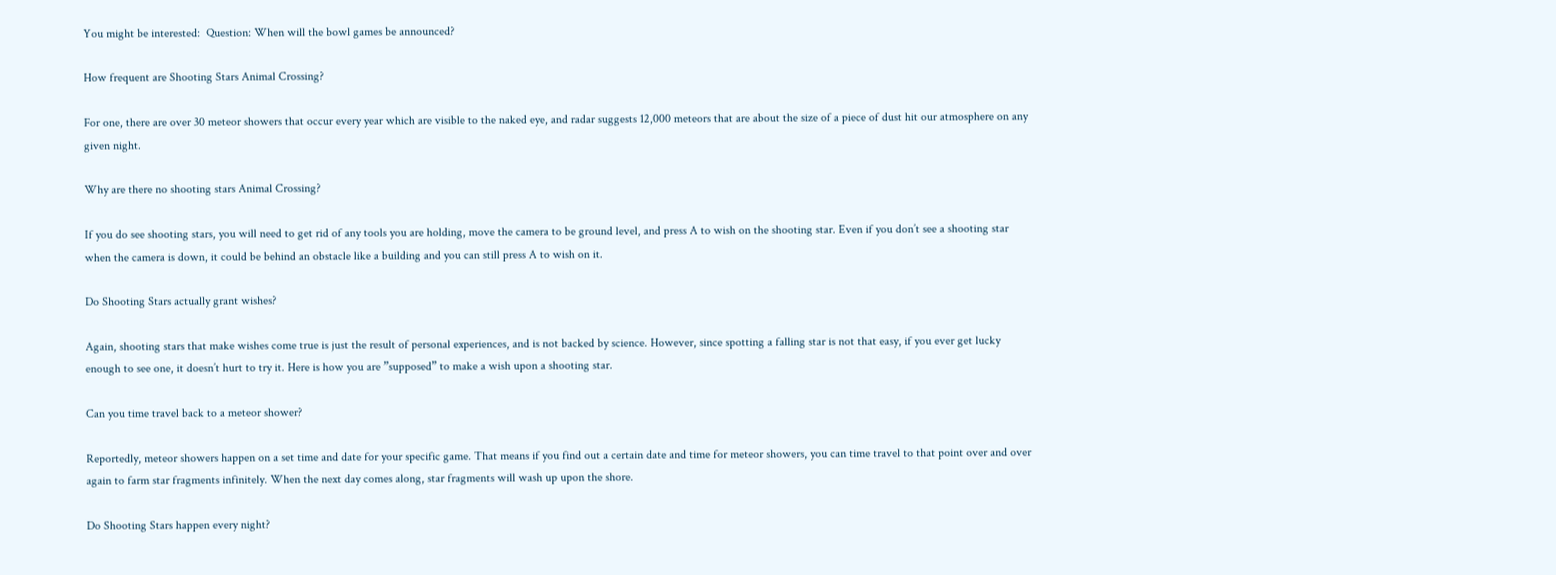You might be interested:  Question: When will the bowl games be announced?

How frequent are Shooting Stars Animal Crossing?

For one, there are over 30 meteor showers that occur every year which are visible to the naked eye, and radar suggests 12,000 meteors that are about the size of a piece of dust hit our atmosphere on any given night.

Why are there no shooting stars Animal Crossing?

If you do see shooting stars, you will need to get rid of any tools you are holding, move the camera to be ground level, and press A to wish on the shooting star. Even if you don’t see a shooting star when the camera is down, it could be behind an obstacle like a building and you can still press A to wish on it.

Do Shooting Stars actually grant wishes?

Again, shooting stars that make wishes come true is just the result of personal experiences, and is not backed by science. However, since spotting a falling star is not that easy, if you ever get lucky enough to see one, it doesn’t hurt to try it. Here is how you are ”supposed” to make a wish upon a shooting star.

Can you time travel back to a meteor shower?

Reportedly, meteor showers happen on a set time and date for your specific game. That means if you find out a certain date and time for meteor showers, you can time travel to that point over and over again to farm star fragments infinitely. When the next day comes along, star fragments will wash up upon the shore.

Do Shooting Stars happen every night?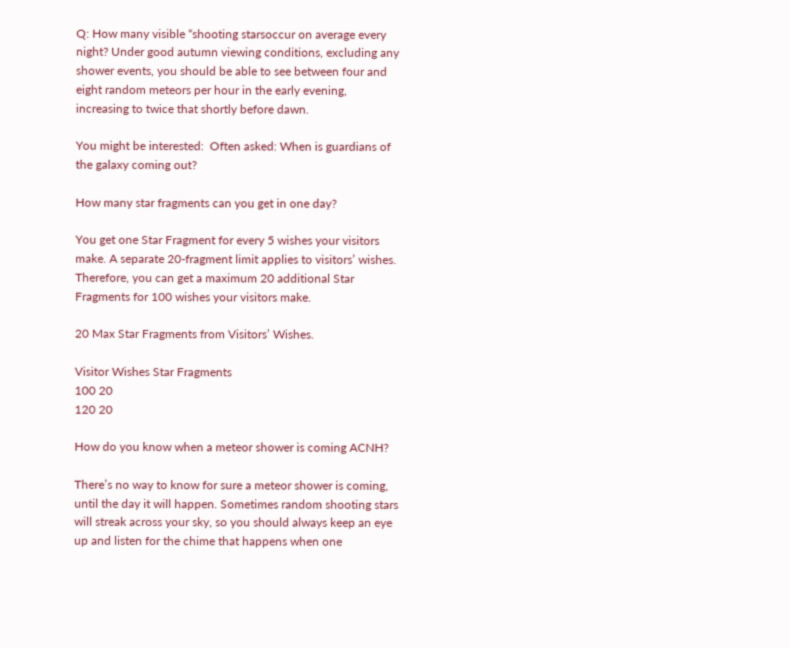Q: How many visible “shooting starsoccur on average every night? Under good autumn viewing conditions, excluding any shower events, you should be able to see between four and eight random meteors per hour in the early evening, increasing to twice that shortly before dawn.

You might be interested:  Often asked: When is guardians of the galaxy coming out?

How many star fragments can you get in one day?

You get one Star Fragment for every 5 wishes your visitors make. A separate 20-fragment limit applies to visitors’ wishes. Therefore, you can get a maximum 20 additional Star Fragments for 100 wishes your visitors make.

20 Max Star Fragments from Visitors’ Wishes.

Visitor Wishes Star Fragments
100 20
120 20

How do you know when a meteor shower is coming ACNH?

There’s no way to know for sure a meteor shower is coming, until the day it will happen. Sometimes random shooting stars will streak across your sky, so you should always keep an eye up and listen for the chime that happens when one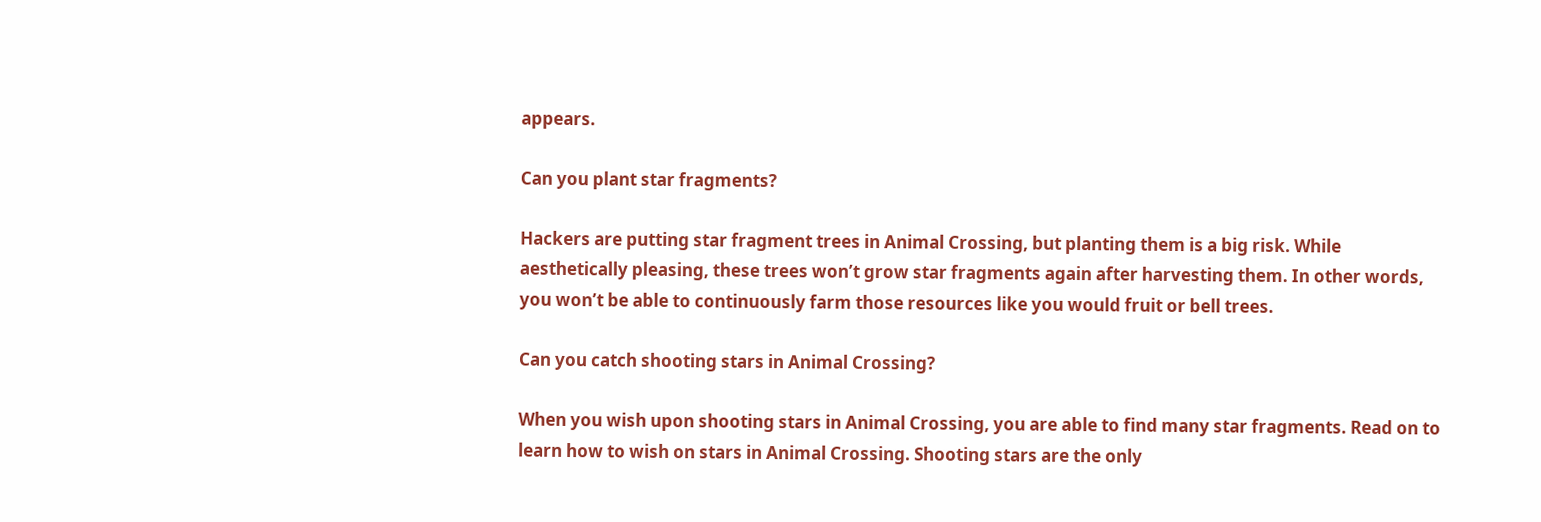appears.

Can you plant star fragments?

Hackers are putting star fragment trees in Animal Crossing, but planting them is a big risk. While aesthetically pleasing, these trees won’t grow star fragments again after harvesting them. In other words, you won’t be able to continuously farm those resources like you would fruit or bell trees.

Can you catch shooting stars in Animal Crossing?

When you wish upon shooting stars in Animal Crossing, you are able to find many star fragments. Read on to learn how to wish on stars in Animal Crossing. Shooting stars are the only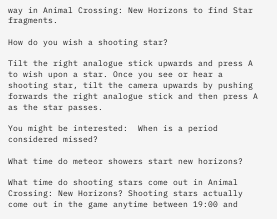way in Animal Crossing: New Horizons to find Star fragments.

How do you wish a shooting star?

Tilt the right analogue stick upwards and press A to wish upon a star. Once you see or hear a shooting star, tilt the camera upwards by pushing forwards the right analogue stick and then press A as the star passes.

You might be interested:  When is a period considered missed?

What time do meteor showers start new horizons?

What time do shooting stars come out in Animal Crossing: New Horizons? Shooting stars actually come out in the game anytime between 19:00 and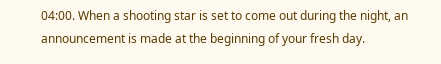04:00. When a shooting star is set to come out during the night, an announcement is made at the beginning of your fresh day.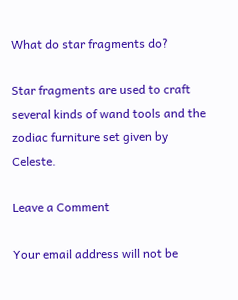What do star fragments do?

Star fragments are used to craft several kinds of wand tools and the zodiac furniture set given by Celeste.

Leave a Comment

Your email address will not be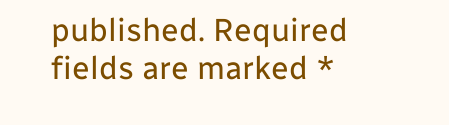published. Required fields are marked *